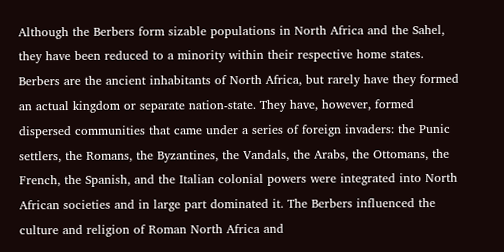Although the Berbers form sizable populations in North Africa and the Sahel, they have been reduced to a minority within their respective home states. Berbers are the ancient inhabitants of North Africa, but rarely have they formed an actual kingdom or separate nation-state. They have, however, formed dispersed communities that came under a series of foreign invaders: the Punic settlers, the Romans, the Byzantines, the Vandals, the Arabs, the Ottomans, the French, the Spanish, and the Italian colonial powers were integrated into North African societies and in large part dominated it. The Berbers influenced the culture and religion of Roman North Africa and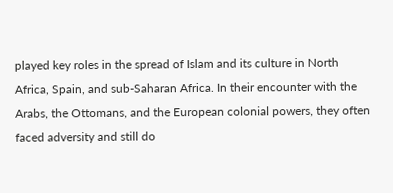played key roles in the spread of Islam and its culture in North Africa, Spain, and sub-Saharan Africa. In their encounter with the Arabs, the Ottomans, and the European colonial powers, they often faced adversity and still do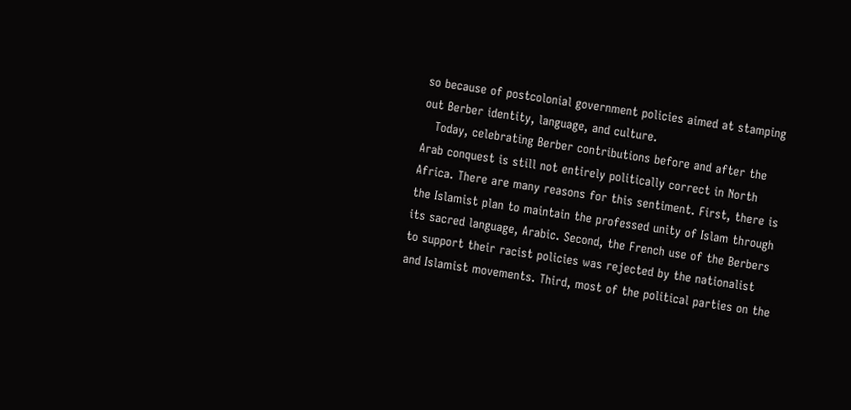so because of postcolonial government policies aimed at stamping out Berber identity, language, and culture.
   Today, celebrating Berber contributions before and after the Arab conquest is still not entirely politically correct in North Africa. There are many reasons for this sentiment. First, there is the Islamist plan to maintain the professed unity of Islam through its sacred language, Arabic. Second, the French use of the Berbers to support their racist policies was rejected by the nationalist and Islamist movements. Third, most of the political parties on the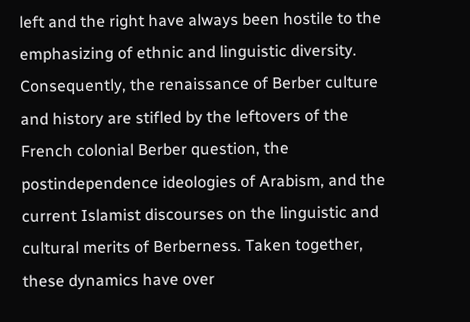left and the right have always been hostile to the emphasizing of ethnic and linguistic diversity. Consequently, the renaissance of Berber culture and history are stifled by the leftovers of the French colonial Berber question, the postindependence ideologies of Arabism, and the current Islamist discourses on the linguistic and cultural merits of Berberness. Taken together, these dynamics have over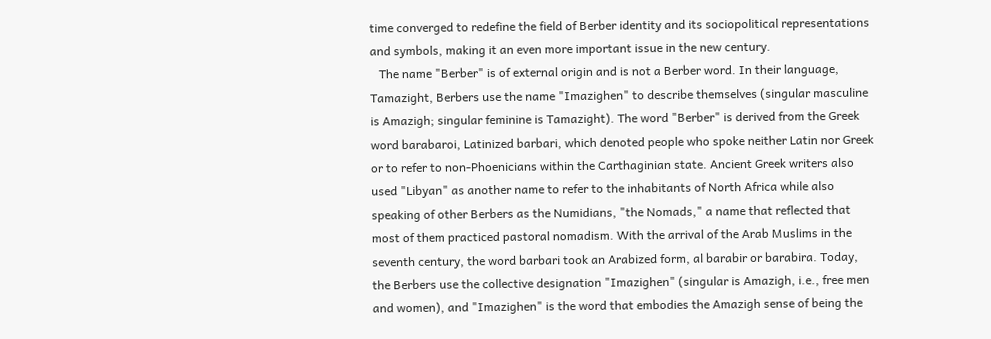time converged to redefine the field of Berber identity and its sociopolitical representations and symbols, making it an even more important issue in the new century.
   The name "Berber" is of external origin and is not a Berber word. In their language, Tamazight, Berbers use the name "Imazighen" to describe themselves (singular masculine is Amazigh; singular feminine is Tamazight). The word "Berber" is derived from the Greek word barabaroi, Latinized barbari, which denoted people who spoke neither Latin nor Greek or to refer to non-Phoenicians within the Carthaginian state. Ancient Greek writers also used "Libyan" as another name to refer to the inhabitants of North Africa while also speaking of other Berbers as the Numidians, "the Nomads," a name that reflected that most of them practiced pastoral nomadism. With the arrival of the Arab Muslims in the seventh century, the word barbari took an Arabized form, al barabir or barabira. Today, the Berbers use the collective designation "Imazighen" (singular is Amazigh, i.e., free men and women), and "Imazighen" is the word that embodies the Amazigh sense of being the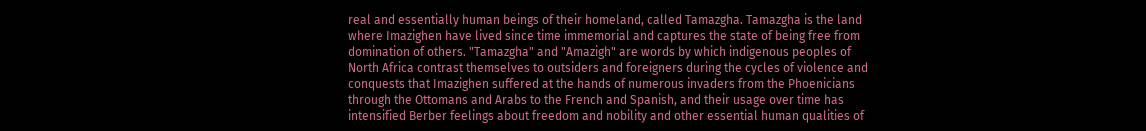real and essentially human beings of their homeland, called Tamazgha. Tamazgha is the land where Imazighen have lived since time immemorial and captures the state of being free from domination of others. "Tamazgha" and "Amazigh" are words by which indigenous peoples of North Africa contrast themselves to outsiders and foreigners during the cycles of violence and conquests that Imazighen suffered at the hands of numerous invaders from the Phoenicians through the Ottomans and Arabs to the French and Spanish, and their usage over time has intensified Berber feelings about freedom and nobility and other essential human qualities of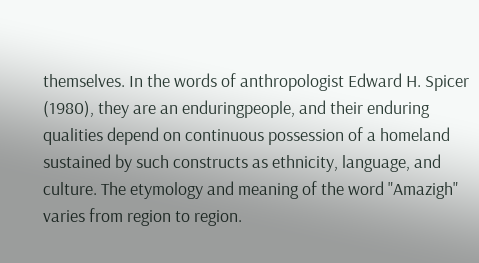themselves. In the words of anthropologist Edward H. Spicer (1980), they are an enduringpeople, and their enduring qualities depend on continuous possession of a homeland sustained by such constructs as ethnicity, language, and culture. The etymology and meaning of the word "Amazigh" varies from region to region.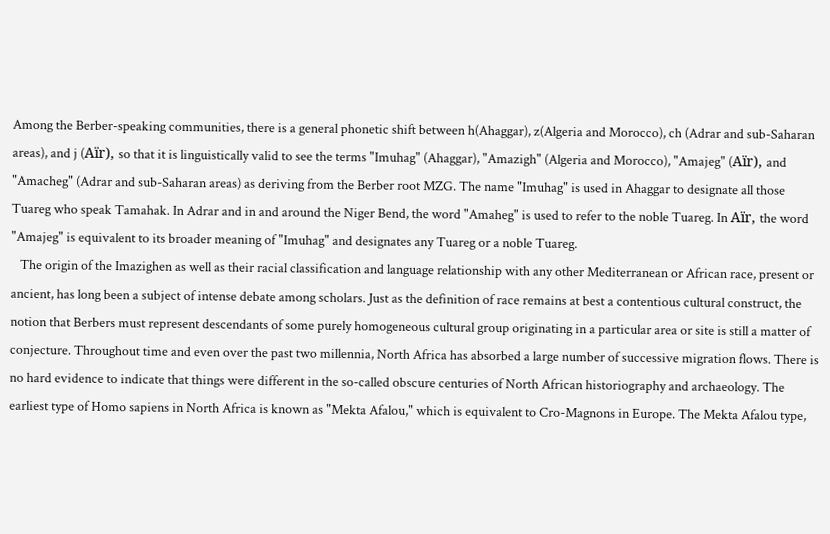Among the Berber-speaking communities, there is a general phonetic shift between h(Ahaggar), z(Algeria and Morocco), ch (Adrar and sub-Saharan areas), and j (Aïr), so that it is linguistically valid to see the terms "Imuhag" (Ahaggar), "Amazigh" (Algeria and Morocco), "Amajeg" (Aïr), and "Amacheg" (Adrar and sub-Saharan areas) as deriving from the Berber root MZG. The name "Imuhag" is used in Ahaggar to designate all those Tuareg who speak Tamahak. In Adrar and in and around the Niger Bend, the word "Amaheg" is used to refer to the noble Tuareg. In Aïr, the word "Amajeg" is equivalent to its broader meaning of "Imuhag" and designates any Tuareg or a noble Tuareg.
   The origin of the Imazighen as well as their racial classification and language relationship with any other Mediterranean or African race, present or ancient, has long been a subject of intense debate among scholars. Just as the definition of race remains at best a contentious cultural construct, the notion that Berbers must represent descendants of some purely homogeneous cultural group originating in a particular area or site is still a matter of conjecture. Throughout time and even over the past two millennia, North Africa has absorbed a large number of successive migration flows. There is no hard evidence to indicate that things were different in the so-called obscure centuries of North African historiography and archaeology. The earliest type of Homo sapiens in North Africa is known as "Mekta Afalou," which is equivalent to Cro-Magnons in Europe. The Mekta Afalou type,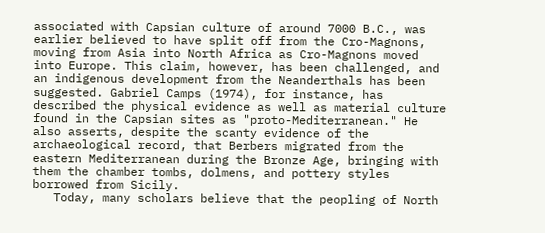associated with Capsian culture of around 7000 B.C., was earlier believed to have split off from the Cro-Magnons, moving from Asia into North Africa as Cro-Magnons moved into Europe. This claim, however, has been challenged, and an indigenous development from the Neanderthals has been suggested. Gabriel Camps (1974), for instance, has described the physical evidence as well as material culture found in the Capsian sites as "proto-Mediterranean." He also asserts, despite the scanty evidence of the archaeological record, that Berbers migrated from the eastern Mediterranean during the Bronze Age, bringing with them the chamber tombs, dolmens, and pottery styles borrowed from Sicily.
   Today, many scholars believe that the peopling of North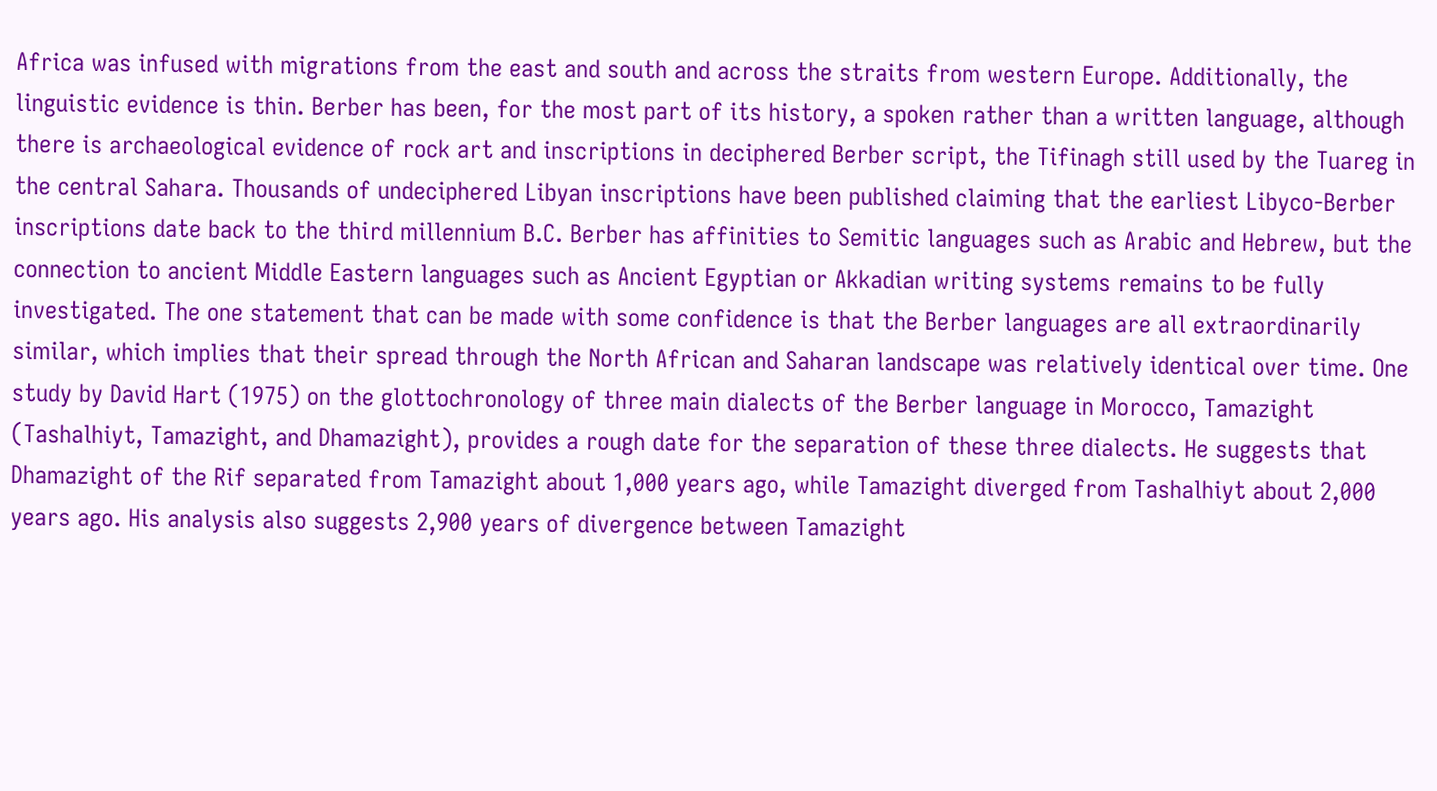Africa was infused with migrations from the east and south and across the straits from western Europe. Additionally, the linguistic evidence is thin. Berber has been, for the most part of its history, a spoken rather than a written language, although there is archaeological evidence of rock art and inscriptions in deciphered Berber script, the Tifinagh still used by the Tuareg in the central Sahara. Thousands of undeciphered Libyan inscriptions have been published claiming that the earliest Libyco-Berber inscriptions date back to the third millennium B.C. Berber has affinities to Semitic languages such as Arabic and Hebrew, but the connection to ancient Middle Eastern languages such as Ancient Egyptian or Akkadian writing systems remains to be fully investigated. The one statement that can be made with some confidence is that the Berber languages are all extraordinarily similar, which implies that their spread through the North African and Saharan landscape was relatively identical over time. One study by David Hart (1975) on the glottochronology of three main dialects of the Berber language in Morocco, Tamazight (Tashalhiyt, Tamazight, and Dhamazight), provides a rough date for the separation of these three dialects. He suggests that Dhamazight of the Rif separated from Tamazight about 1,000 years ago, while Tamazight diverged from Tashalhiyt about 2,000 years ago. His analysis also suggests 2,900 years of divergence between Tamazight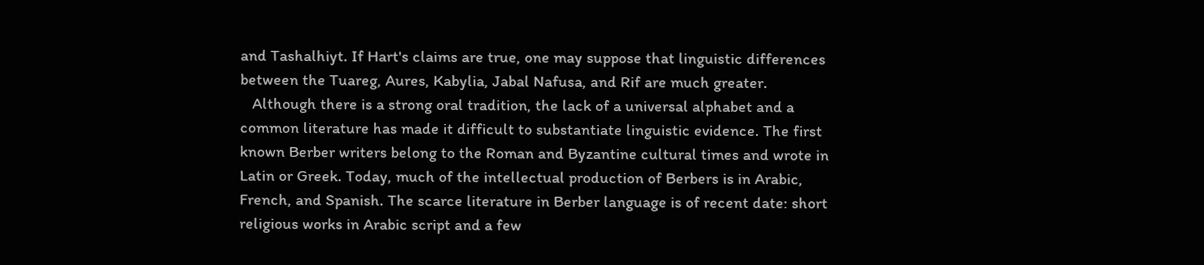and Tashalhiyt. If Hart's claims are true, one may suppose that linguistic differences between the Tuareg, Aures, Kabylia, Jabal Nafusa, and Rif are much greater.
   Although there is a strong oral tradition, the lack of a universal alphabet and a common literature has made it difficult to substantiate linguistic evidence. The first known Berber writers belong to the Roman and Byzantine cultural times and wrote in Latin or Greek. Today, much of the intellectual production of Berbers is in Arabic, French, and Spanish. The scarce literature in Berber language is of recent date: short religious works in Arabic script and a few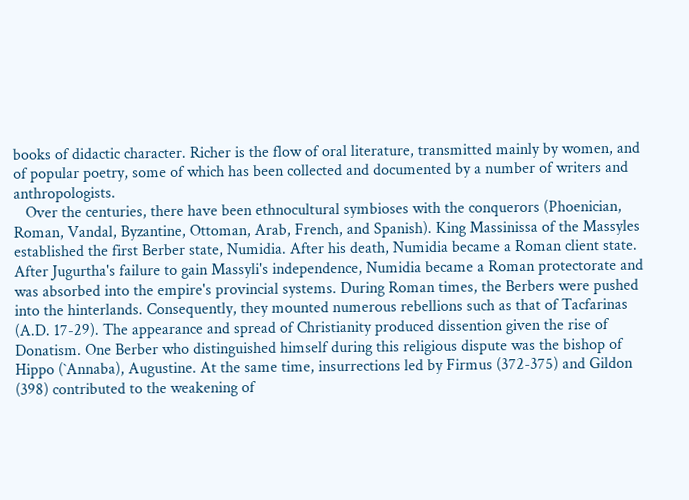books of didactic character. Richer is the flow of oral literature, transmitted mainly by women, and of popular poetry, some of which has been collected and documented by a number of writers and anthropologists.
   Over the centuries, there have been ethnocultural symbioses with the conquerors (Phoenician, Roman, Vandal, Byzantine, Ottoman, Arab, French, and Spanish). King Massinissa of the Massyles established the first Berber state, Numidia. After his death, Numidia became a Roman client state. After Jugurtha's failure to gain Massyli's independence, Numidia became a Roman protectorate and was absorbed into the empire's provincial systems. During Roman times, the Berbers were pushed into the hinterlands. Consequently, they mounted numerous rebellions such as that of Tacfarinas (A.D. 17-29). The appearance and spread of Christianity produced dissention given the rise of Donatism. One Berber who distinguished himself during this religious dispute was the bishop of Hippo (`Annaba), Augustine. At the same time, insurrections led by Firmus (372-375) and Gildon (398) contributed to the weakening of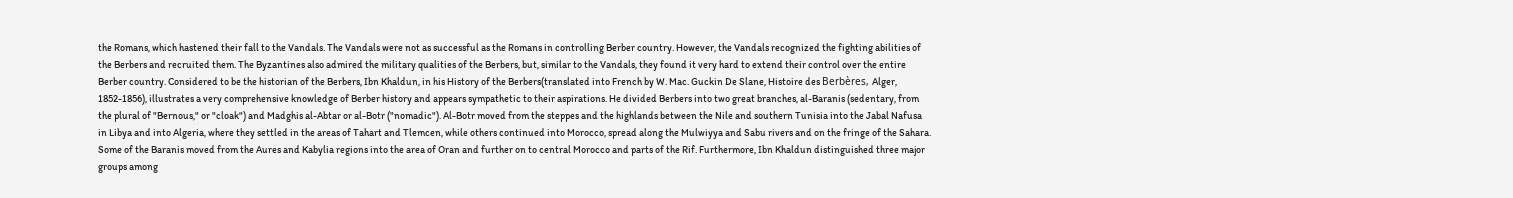the Romans, which hastened their fall to the Vandals. The Vandals were not as successful as the Romans in controlling Berber country. However, the Vandals recognized the fighting abilities of the Berbers and recruited them. The Byzantines also admired the military qualities of the Berbers, but, similar to the Vandals, they found it very hard to extend their control over the entire Berber country. Considered to be the historian of the Berbers, Ibn Khaldun, in his History of the Berbers(translated into French by W. Mac. Guckin De Slane, Histoire des Berbères, Alger, 1852-1856), illustrates a very comprehensive knowledge of Berber history and appears sympathetic to their aspirations. He divided Berbers into two great branches, al-Baranis (sedentary, from the plural of "Bernous," or "cloak") and Madghis al-Abtar or al-Botr ("nomadic"). Al-Botr moved from the steppes and the highlands between the Nile and southern Tunisia into the Jabal Nafusa in Libya and into Algeria, where they settled in the areas of Tahart and Tlemcen, while others continued into Morocco, spread along the Mulwiyya and Sabu rivers and on the fringe of the Sahara. Some of the Baranis moved from the Aures and Kabylia regions into the area of Oran and further on to central Morocco and parts of the Rif. Furthermore, Ibn Khaldun distinguished three major groups among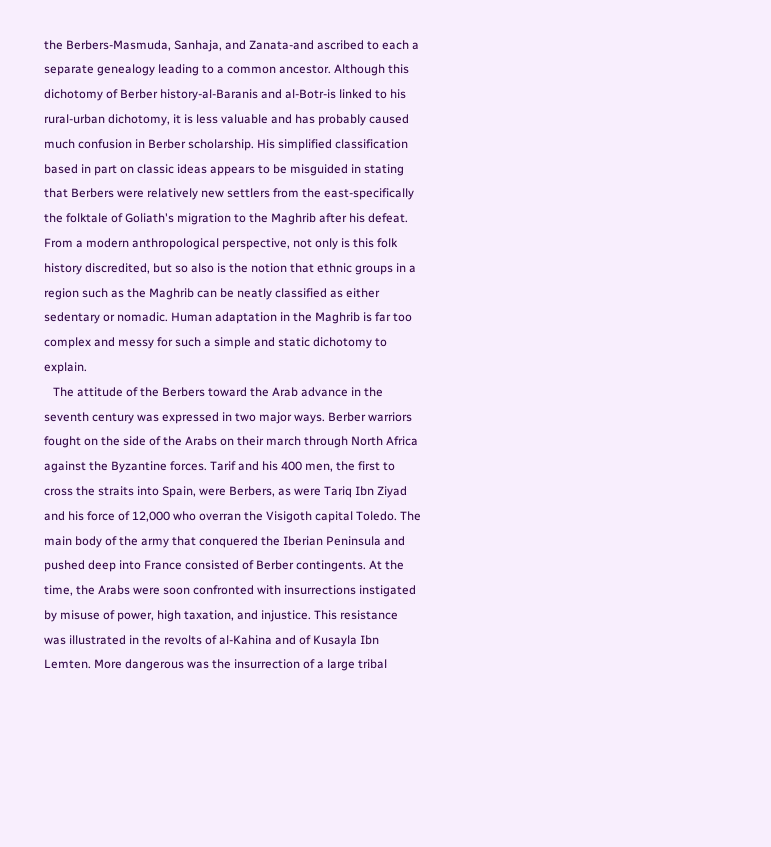the Berbers-Masmuda, Sanhaja, and Zanata-and ascribed to each a separate genealogy leading to a common ancestor. Although this dichotomy of Berber history-al-Baranis and al-Botr-is linked to his rural-urban dichotomy, it is less valuable and has probably caused much confusion in Berber scholarship. His simplified classification based in part on classic ideas appears to be misguided in stating that Berbers were relatively new settlers from the east-specifically the folktale of Goliath's migration to the Maghrib after his defeat. From a modern anthropological perspective, not only is this folk history discredited, but so also is the notion that ethnic groups in a region such as the Maghrib can be neatly classified as either sedentary or nomadic. Human adaptation in the Maghrib is far too complex and messy for such a simple and static dichotomy to explain.
   The attitude of the Berbers toward the Arab advance in the seventh century was expressed in two major ways. Berber warriors fought on the side of the Arabs on their march through North Africa against the Byzantine forces. Tarif and his 400 men, the first to cross the straits into Spain, were Berbers, as were Tariq Ibn Ziyad and his force of 12,000 who overran the Visigoth capital Toledo. The main body of the army that conquered the Iberian Peninsula and pushed deep into France consisted of Berber contingents. At the time, the Arabs were soon confronted with insurrections instigated by misuse of power, high taxation, and injustice. This resistance was illustrated in the revolts of al-Kahina and of Kusayla Ibn Lemten. More dangerous was the insurrection of a large tribal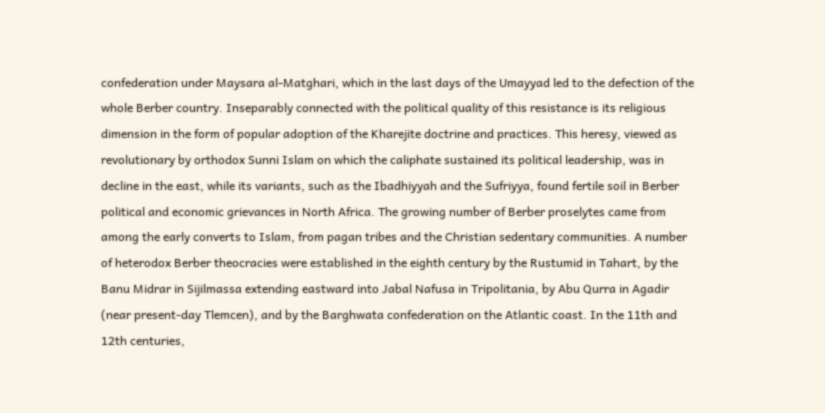confederation under Maysara al-Matghari, which in the last days of the Umayyad led to the defection of the whole Berber country. Inseparably connected with the political quality of this resistance is its religious dimension in the form of popular adoption of the Kharejite doctrine and practices. This heresy, viewed as revolutionary by orthodox Sunni Islam on which the caliphate sustained its political leadership, was in decline in the east, while its variants, such as the Ibadhiyyah and the Sufriyya, found fertile soil in Berber political and economic grievances in North Africa. The growing number of Berber proselytes came from among the early converts to Islam, from pagan tribes and the Christian sedentary communities. A number of heterodox Berber theocracies were established in the eighth century by the Rustumid in Tahart, by the Banu Midrar in Sijilmassa extending eastward into Jabal Nafusa in Tripolitania, by Abu Qurra in Agadir (near present-day Tlemcen), and by the Barghwata confederation on the Atlantic coast. In the 11th and 12th centuries,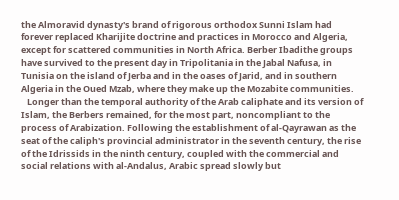the Almoravid dynasty's brand of rigorous orthodox Sunni Islam had forever replaced Kharijite doctrine and practices in Morocco and Algeria, except for scattered communities in North Africa. Berber Ibadithe groups have survived to the present day in Tripolitania in the Jabal Nafusa, in Tunisia on the island of Jerba and in the oases of Jarid, and in southern Algeria in the Oued Mzab, where they make up the Mozabite communities.
   Longer than the temporal authority of the Arab caliphate and its version of Islam, the Berbers remained, for the most part, noncompliant to the process of Arabization. Following the establishment of al-Qayrawan as the seat of the caliph's provincial administrator in the seventh century, the rise of the Idrissids in the ninth century, coupled with the commercial and social relations with al-Andalus, Arabic spread slowly but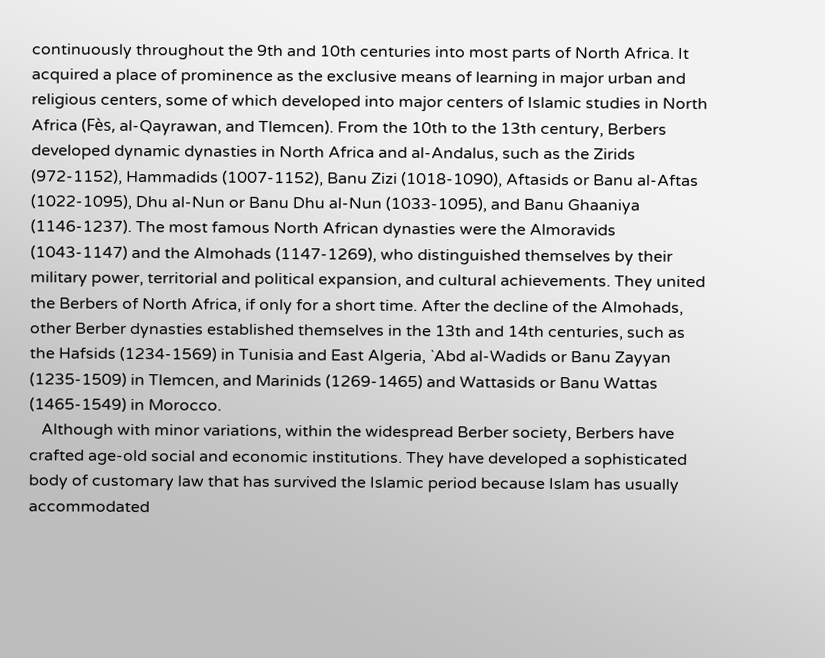continuously throughout the 9th and 10th centuries into most parts of North Africa. It acquired a place of prominence as the exclusive means of learning in major urban and religious centers, some of which developed into major centers of Islamic studies in North Africa (Fès, al-Qayrawan, and Tlemcen). From the 10th to the 13th century, Berbers developed dynamic dynasties in North Africa and al-Andalus, such as the Zirids (972-1152), Hammadids (1007-1152), Banu Zizi (1018-1090), Aftasids or Banu al-Aftas (1022-1095), Dhu al-Nun or Banu Dhu al-Nun (1033-1095), and Banu Ghaaniya (1146-1237). The most famous North African dynasties were the Almoravids (1043-1147) and the Almohads (1147-1269), who distinguished themselves by their military power, territorial and political expansion, and cultural achievements. They united the Berbers of North Africa, if only for a short time. After the decline of the Almohads, other Berber dynasties established themselves in the 13th and 14th centuries, such as the Hafsids (1234-1569) in Tunisia and East Algeria, `Abd al-Wadids or Banu Zayyan (1235-1509) in Tlemcen, and Marinids (1269-1465) and Wattasids or Banu Wattas (1465-1549) in Morocco.
   Although with minor variations, within the widespread Berber society, Berbers have crafted age-old social and economic institutions. They have developed a sophisticated body of customary law that has survived the Islamic period because Islam has usually accommodated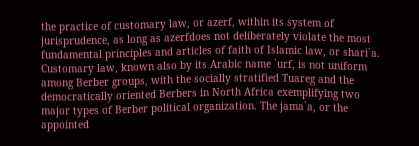the practice of customary law, or azerf, within its system of jurisprudence, as long as azerfdoes not deliberately violate the most fundamental principles and articles of faith of Islamic law, or shari`a. Customary law, known also by its Arabic name `urf, is not uniform among Berber groups, with the socially stratified Tuareg and the democratically oriented Berbers in North Africa exemplifying two major types of Berber political organization. The jama`a, or the appointed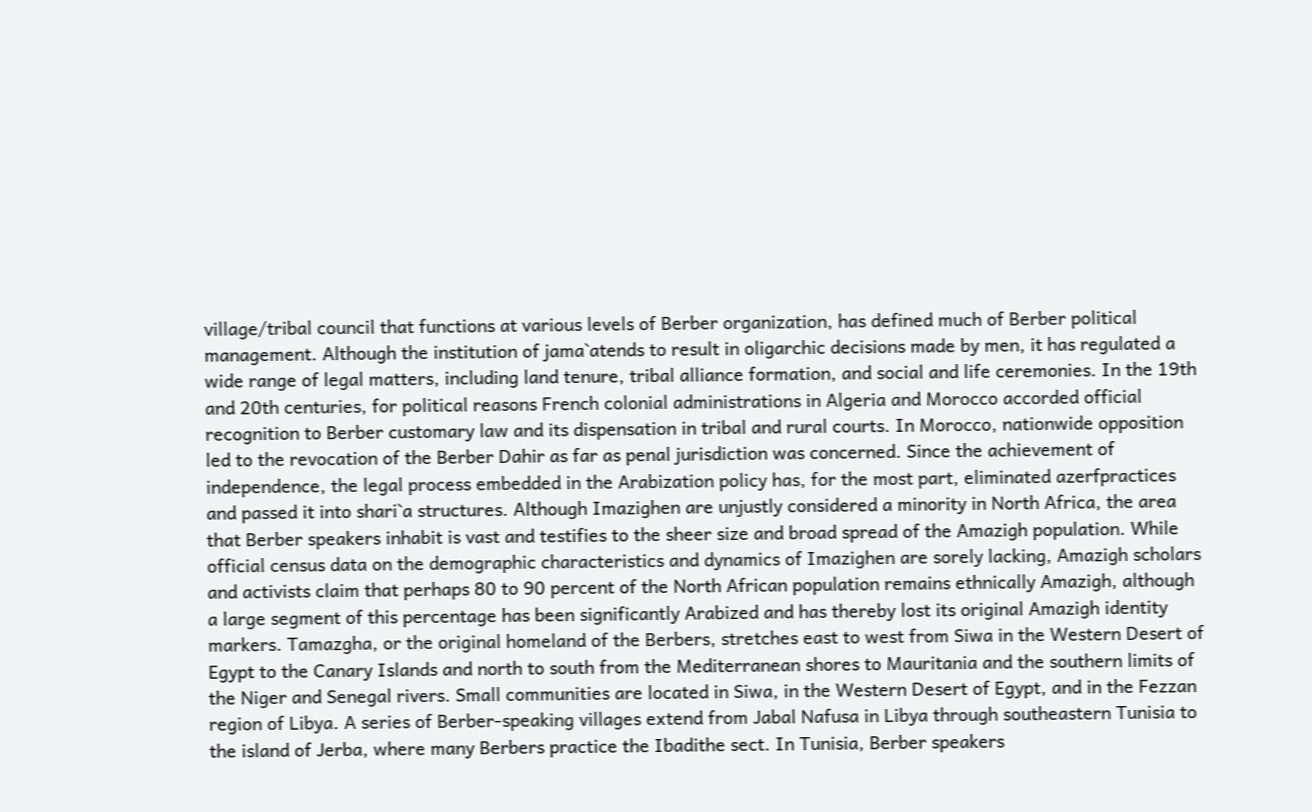village/tribal council that functions at various levels of Berber organization, has defined much of Berber political management. Although the institution of jama`atends to result in oligarchic decisions made by men, it has regulated a wide range of legal matters, including land tenure, tribal alliance formation, and social and life ceremonies. In the 19th and 20th centuries, for political reasons French colonial administrations in Algeria and Morocco accorded official recognition to Berber customary law and its dispensation in tribal and rural courts. In Morocco, nationwide opposition led to the revocation of the Berber Dahir as far as penal jurisdiction was concerned. Since the achievement of independence, the legal process embedded in the Arabization policy has, for the most part, eliminated azerfpractices and passed it into shari`a structures. Although Imazighen are unjustly considered a minority in North Africa, the area that Berber speakers inhabit is vast and testifies to the sheer size and broad spread of the Amazigh population. While official census data on the demographic characteristics and dynamics of Imazighen are sorely lacking, Amazigh scholars and activists claim that perhaps 80 to 90 percent of the North African population remains ethnically Amazigh, although a large segment of this percentage has been significantly Arabized and has thereby lost its original Amazigh identity markers. Tamazgha, or the original homeland of the Berbers, stretches east to west from Siwa in the Western Desert of Egypt to the Canary Islands and north to south from the Mediterranean shores to Mauritania and the southern limits of the Niger and Senegal rivers. Small communities are located in Siwa, in the Western Desert of Egypt, and in the Fezzan region of Libya. A series of Berber-speaking villages extend from Jabal Nafusa in Libya through southeastern Tunisia to the island of Jerba, where many Berbers practice the Ibadithe sect. In Tunisia, Berber speakers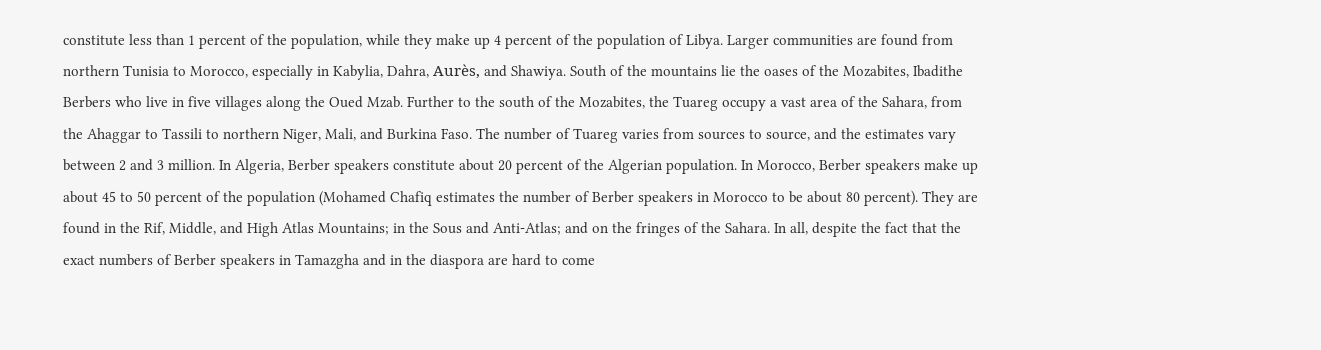constitute less than 1 percent of the population, while they make up 4 percent of the population of Libya. Larger communities are found from northern Tunisia to Morocco, especially in Kabylia, Dahra, Aurès, and Shawiya. South of the mountains lie the oases of the Mozabites, Ibadithe Berbers who live in five villages along the Oued Mzab. Further to the south of the Mozabites, the Tuareg occupy a vast area of the Sahara, from the Ahaggar to Tassili to northern Niger, Mali, and Burkina Faso. The number of Tuareg varies from sources to source, and the estimates vary between 2 and 3 million. In Algeria, Berber speakers constitute about 20 percent of the Algerian population. In Morocco, Berber speakers make up about 45 to 50 percent of the population (Mohamed Chafiq estimates the number of Berber speakers in Morocco to be about 80 percent). They are found in the Rif, Middle, and High Atlas Mountains; in the Sous and Anti-Atlas; and on the fringes of the Sahara. In all, despite the fact that the exact numbers of Berber speakers in Tamazgha and in the diaspora are hard to come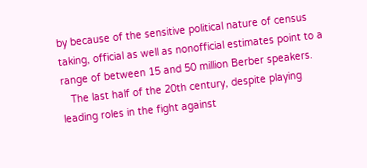by because of the sensitive political nature of census taking, official as well as nonofficial estimates point to a range of between 15 and 50 million Berber speakers.
   The last half of the 20th century, despite playing leading roles in the fight against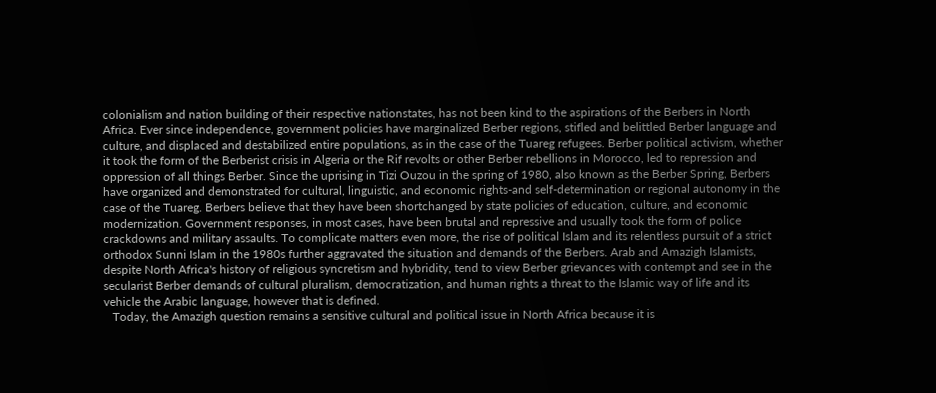colonialism and nation building of their respective nationstates, has not been kind to the aspirations of the Berbers in North Africa. Ever since independence, government policies have marginalized Berber regions, stifled and belittled Berber language and culture, and displaced and destabilized entire populations, as in the case of the Tuareg refugees. Berber political activism, whether it took the form of the Berberist crisis in Algeria or the Rif revolts or other Berber rebellions in Morocco, led to repression and oppression of all things Berber. Since the uprising in Tizi Ouzou in the spring of 1980, also known as the Berber Spring, Berbers have organized and demonstrated for cultural, linguistic, and economic rights-and self-determination or regional autonomy in the case of the Tuareg. Berbers believe that they have been shortchanged by state policies of education, culture, and economic modernization. Government responses, in most cases, have been brutal and repressive and usually took the form of police crackdowns and military assaults. To complicate matters even more, the rise of political Islam and its relentless pursuit of a strict orthodox Sunni Islam in the 1980s further aggravated the situation and demands of the Berbers. Arab and Amazigh Islamists, despite North Africa's history of religious syncretism and hybridity, tend to view Berber grievances with contempt and see in the secularist Berber demands of cultural pluralism, democratization, and human rights a threat to the Islamic way of life and its vehicle the Arabic language, however that is defined.
   Today, the Amazigh question remains a sensitive cultural and political issue in North Africa because it is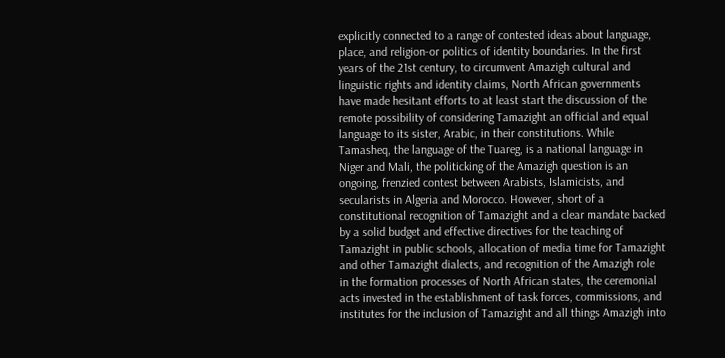explicitly connected to a range of contested ideas about language, place, and religion-or politics of identity boundaries. In the first years of the 21st century, to circumvent Amazigh cultural and linguistic rights and identity claims, North African governments have made hesitant efforts to at least start the discussion of the remote possibility of considering Tamazight an official and equal language to its sister, Arabic, in their constitutions. While Tamasheq, the language of the Tuareg, is a national language in Niger and Mali, the politicking of the Amazigh question is an ongoing, frenzied contest between Arabists, Islamicists, and secularists in Algeria and Morocco. However, short of a constitutional recognition of Tamazight and a clear mandate backed by a solid budget and effective directives for the teaching of Tamazight in public schools, allocation of media time for Tamazight and other Tamazight dialects, and recognition of the Amazigh role in the formation processes of North African states, the ceremonial acts invested in the establishment of task forces, commissions, and institutes for the inclusion of Tamazight and all things Amazigh into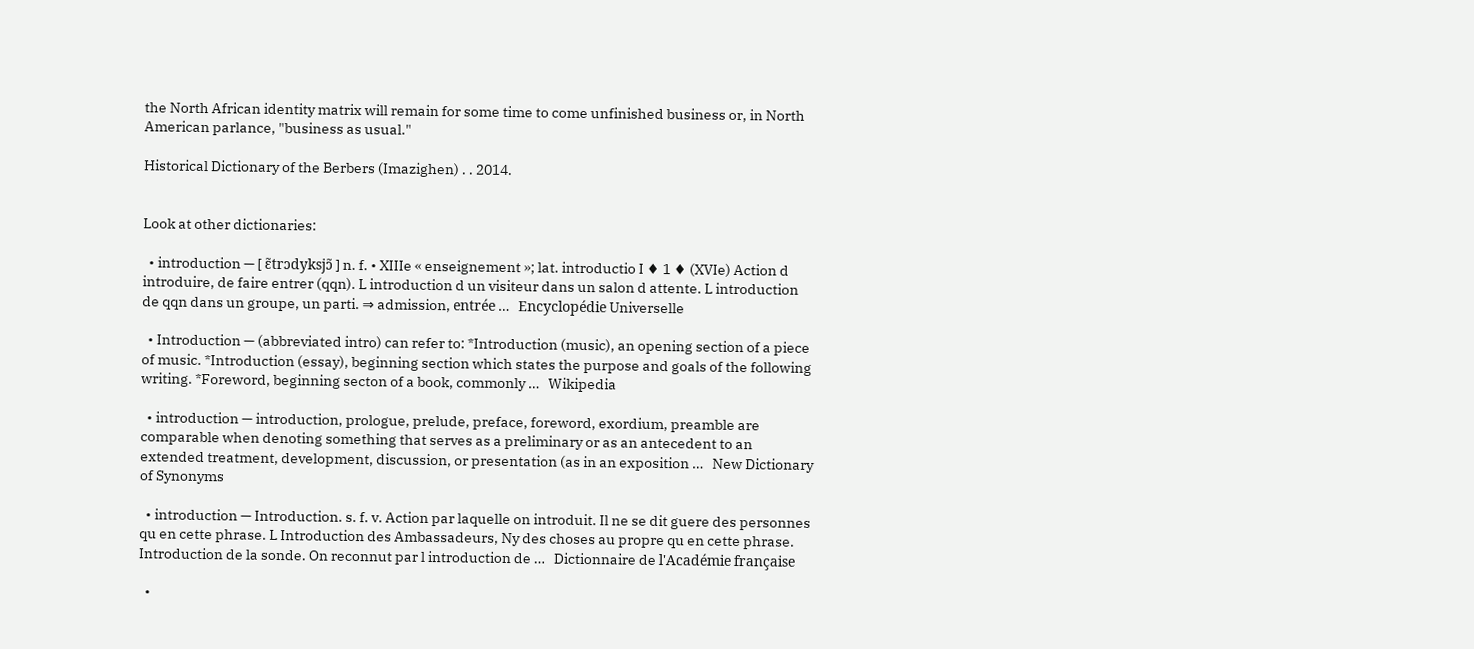the North African identity matrix will remain for some time to come unfinished business or, in North American parlance, "business as usual."

Historical Dictionary of the Berbers (Imazighen) . . 2014.


Look at other dictionaries:

  • introduction — [ ɛ̃trɔdyksjɔ̃ ] n. f. • XIIIe « enseignement »; lat. introductio I ♦ 1 ♦ (XVIe) Action d introduire, de faire entrer (qqn). L introduction d un visiteur dans un salon d attente. L introduction de qqn dans un groupe, un parti. ⇒ admission, entrée …   Encyclopédie Universelle

  • Introduction — (abbreviated intro) can refer to: *Introduction (music), an opening section of a piece of music. *Introduction (essay), beginning section which states the purpose and goals of the following writing. *Foreword, beginning secton of a book, commonly …   Wikipedia

  • introduction — introduction, prologue, prelude, preface, foreword, exordium, preamble are comparable when denoting something that serves as a preliminary or as an antecedent to an extended treatment, development, discussion, or presentation (as in an exposition …   New Dictionary of Synonyms

  • introduction — Introduction. s. f. v. Action par laquelle on introduit. Il ne se dit guere des personnes qu en cette phrase. L Introduction des Ambassadeurs, Ny des choses au propre qu en cette phrase. Introduction de la sonde. On reconnut par l introduction de …   Dictionnaire de l'Académie française

  •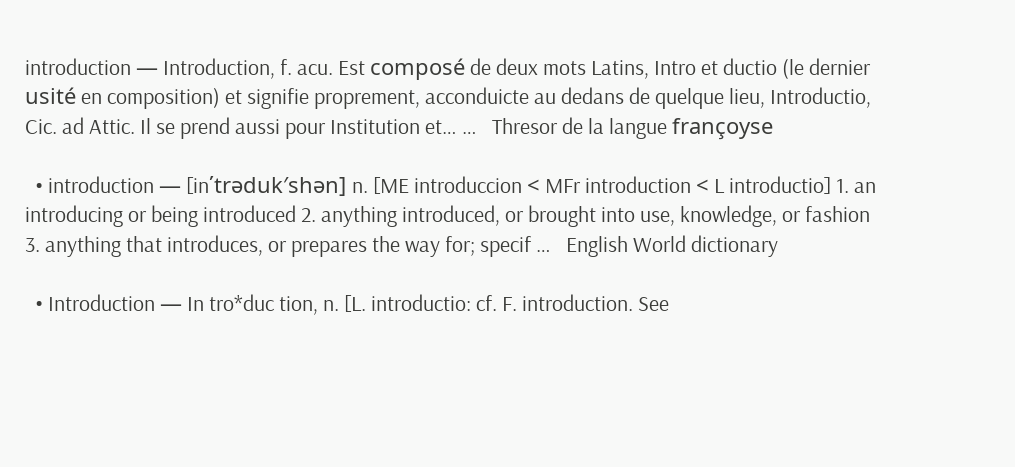introduction — Introduction, f. acu. Est composé de deux mots Latins, Intro et ductio (le dernier usité en composition) et signifie proprement, acconduicte au dedans de quelque lieu, Introductio, Cic. ad Attic. Il se prend aussi pour Institution et… …   Thresor de la langue françoyse

  • introduction — [in΄trəduk′shən] n. [ME introduccion < MFr introduction < L introductio] 1. an introducing or being introduced 2. anything introduced, or brought into use, knowledge, or fashion 3. anything that introduces, or prepares the way for; specif …   English World dictionary

  • Introduction — In tro*duc tion, n. [L. introductio: cf. F. introduction. See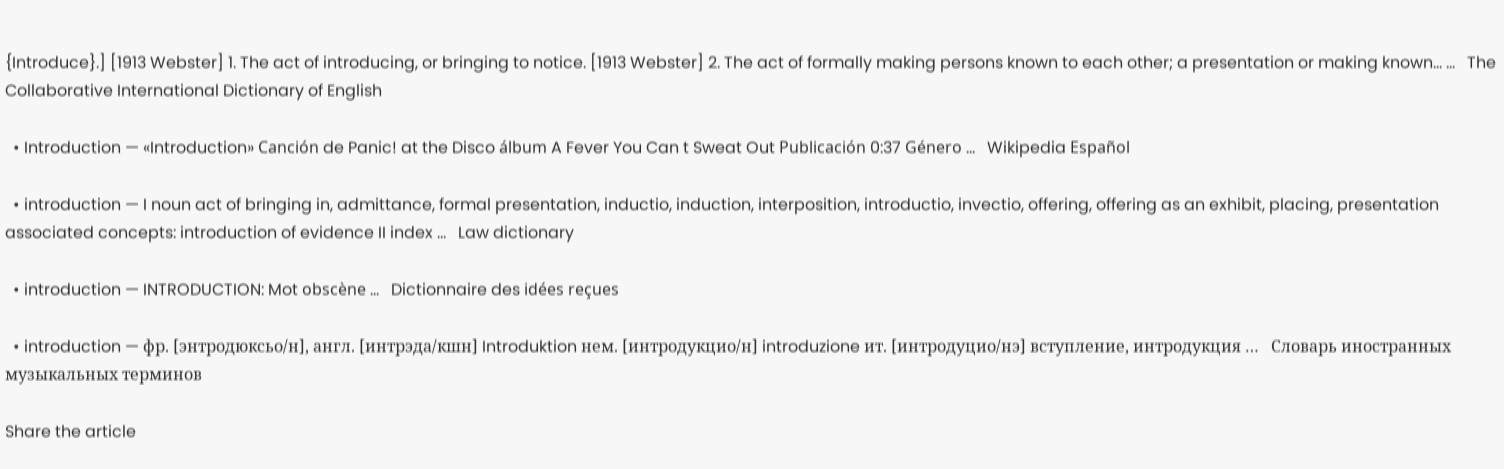{Introduce}.] [1913 Webster] 1. The act of introducing, or bringing to notice. [1913 Webster] 2. The act of formally making persons known to each other; a presentation or making known… …   The Collaborative International Dictionary of English

  • Introduction — «Introduction» Canción de Panic! at the Disco álbum A Fever You Can t Sweat Out Publicación 0:37 Género …   Wikipedia Español

  • introduction — I noun act of bringing in, admittance, formal presentation, inductio, induction, interposition, introductio, invectio, offering, offering as an exhibit, placing, presentation associated concepts: introduction of evidence II index …   Law dictionary

  • introduction — INTRODUCTION: Mot obscène …   Dictionnaire des idées reçues

  • introduction — фр. [энтродюксьо/н], англ. [интрэда/кшн] Introduktion нем. [интродукцио/н] introduzione ит. [интродуцио/нэ] вступление, интродукция …   Словарь иностранных музыкальных терминов

Share the article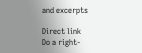and excerpts

Direct link
Do a right-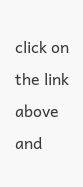click on the link above
and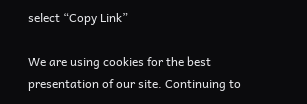select “Copy Link”

We are using cookies for the best presentation of our site. Continuing to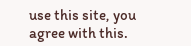use this site, you agree with this.